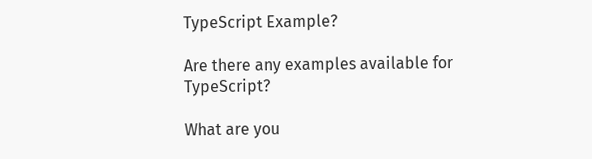TypeScript Example?

Are there any examples available for TypeScript?

What are you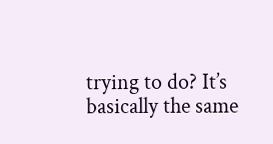trying to do? It’s basically the same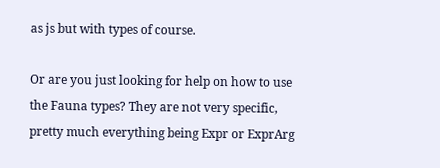as js but with types of course.

Or are you just looking for help on how to use the Fauna types? They are not very specific, pretty much everything being Expr or ExprArg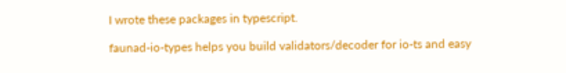I wrote these packages in typescript.

faunad-io-types helps you build validators/decoder for io-ts and easy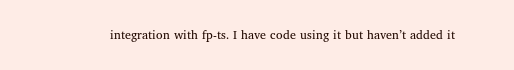integration with fp-ts. I have code using it but haven’t added it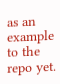as an example to the repo yet.